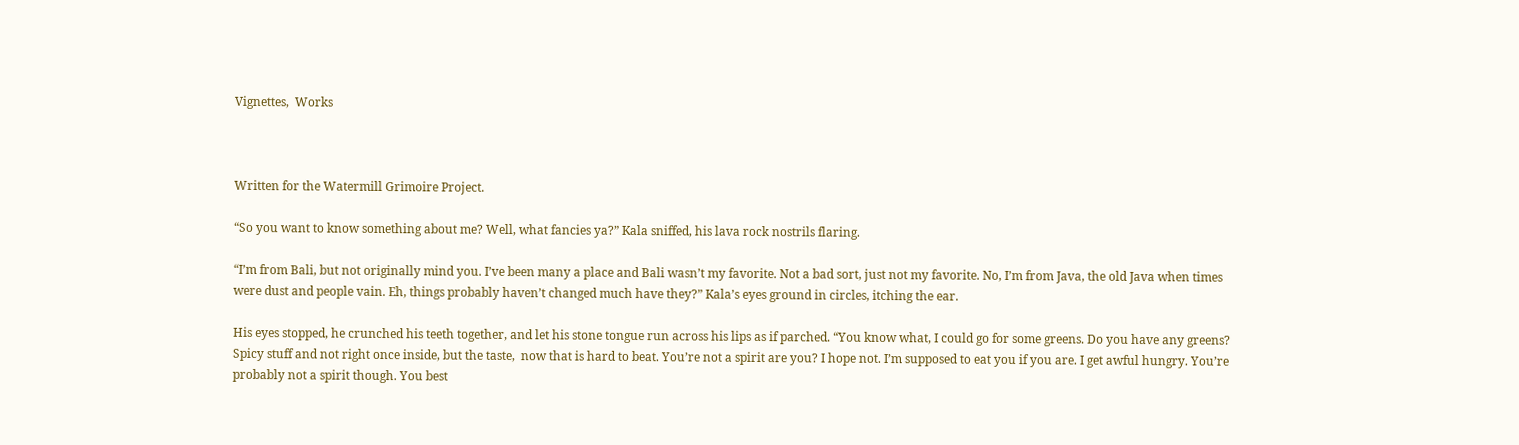Vignettes,  Works



Written for the Watermill Grimoire Project.

“So you want to know something about me? Well, what fancies ya?” Kala sniffed, his lava rock nostrils flaring.

“I’m from Bali, but not originally mind you. I’ve been many a place and Bali wasn’t my favorite. Not a bad sort, just not my favorite. No, I’m from Java, the old Java when times were dust and people vain. Eh, things probably haven’t changed much have they?” Kala’s eyes ground in circles, itching the ear.

His eyes stopped, he crunched his teeth together, and let his stone tongue run across his lips as if parched. “You know what, I could go for some greens. Do you have any greens? Spicy stuff and not right once inside, but the taste,  now that is hard to beat. You’re not a spirit are you? I hope not. I’m supposed to eat you if you are. I get awful hungry. You’re probably not a spirit though. You best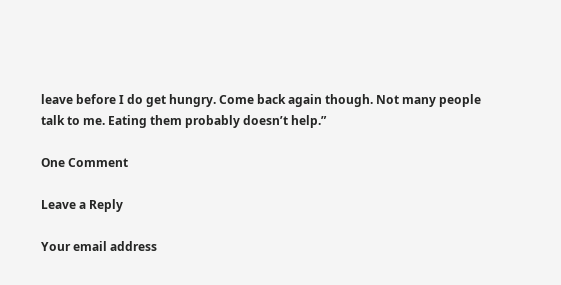leave before I do get hungry. Come back again though. Not many people talk to me. Eating them probably doesn’t help.”

One Comment

Leave a Reply

Your email address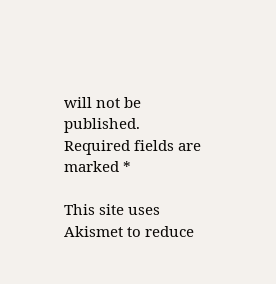will not be published. Required fields are marked *

This site uses Akismet to reduce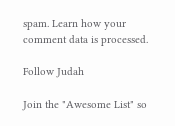spam. Learn how your comment data is processed.

Follow Judah

Join the "Awesome List" so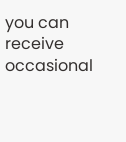you can receive occasional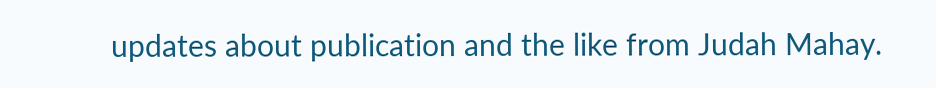updates about publication and the like from Judah Mahay.